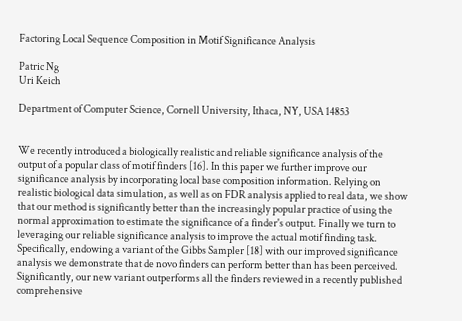Factoring Local Sequence Composition in Motif Significance Analysis

Patric Ng
Uri Keich

Department of Computer Science, Cornell University, Ithaca, NY, USA 14853


We recently introduced a biologically realistic and reliable significance analysis of the output of a popular class of motif finders [16]. In this paper we further improve our significance analysis by incorporating local base composition information. Relying on realistic biological data simulation, as well as on FDR analysis applied to real data, we show that our method is significantly better than the increasingly popular practice of using the normal approximation to estimate the significance of a finder's output. Finally we turn to leveraging our reliable significance analysis to improve the actual motif finding task. Specifically, endowing a variant of the Gibbs Sampler [18] with our improved significance analysis we demonstrate that de novo finders can perform better than has been perceived. Significantly, our new variant outperforms all the finders reviewed in a recently published comprehensive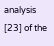analysis [23] of the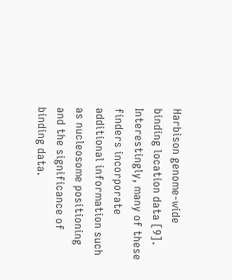Harbison genome-wide binding location data [9]. Interestingly, many of these finders incorporate additional information such as nucleosome positioning and the significance of binding data.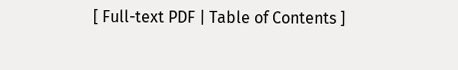[ Full-text PDF | Table of Contents ]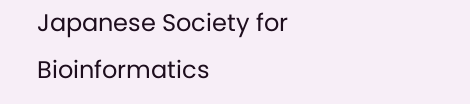Japanese Society for Bioinformatics